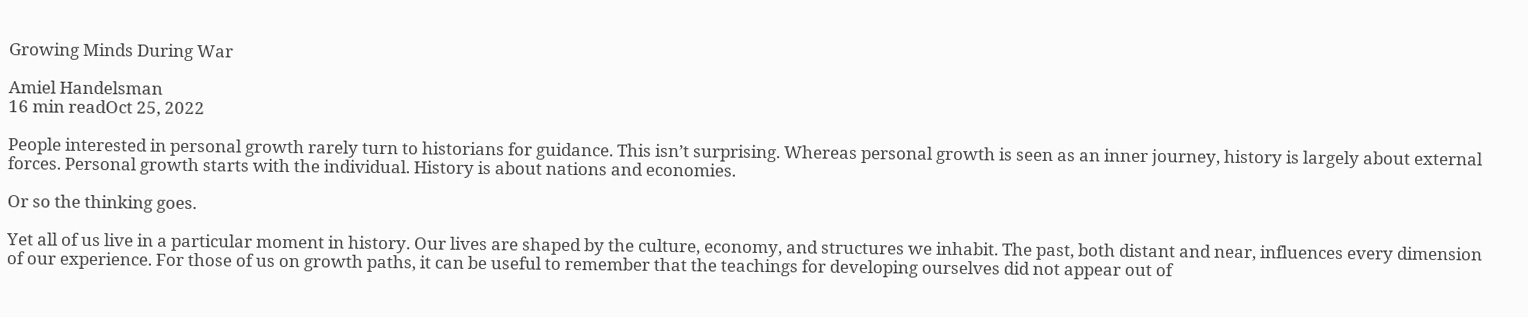Growing Minds During War

Amiel Handelsman
16 min readOct 25, 2022

People interested in personal growth rarely turn to historians for guidance. This isn’t surprising. Whereas personal growth is seen as an inner journey, history is largely about external forces. Personal growth starts with the individual. History is about nations and economies.

Or so the thinking goes.

Yet all of us live in a particular moment in history. Our lives are shaped by the culture, economy, and structures we inhabit. The past, both distant and near, influences every dimension of our experience. For those of us on growth paths, it can be useful to remember that the teachings for developing ourselves did not appear out of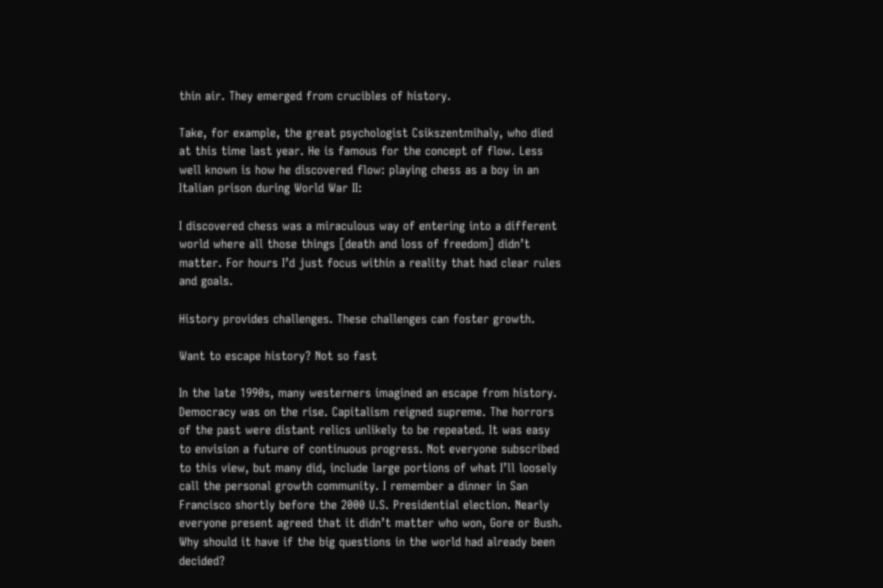thin air. They emerged from crucibles of history.

Take, for example, the great psychologist Csikszentmihaly, who died at this time last year. He is famous for the concept of flow. Less well known is how he discovered flow: playing chess as a boy in an Italian prison during World War II:

I discovered chess was a miraculous way of entering into a different world where all those things [death and loss of freedom] didn’t matter. For hours I’d just focus within a reality that had clear rules and goals.

History provides challenges. These challenges can foster growth.

Want to escape history? Not so fast

In the late 1990s, many westerners imagined an escape from history. Democracy was on the rise. Capitalism reigned supreme. The horrors of the past were distant relics unlikely to be repeated. It was easy to envision a future of continuous progress. Not everyone subscribed to this view, but many did, include large portions of what I’ll loosely call the personal growth community. I remember a dinner in San Francisco shortly before the 2000 U.S. Presidential election. Nearly everyone present agreed that it didn’t matter who won, Gore or Bush. Why should it have if the big questions in the world had already been decided?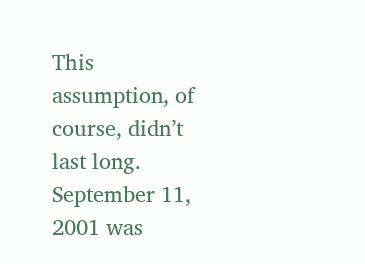This assumption, of course, didn’t last long. September 11, 2001 was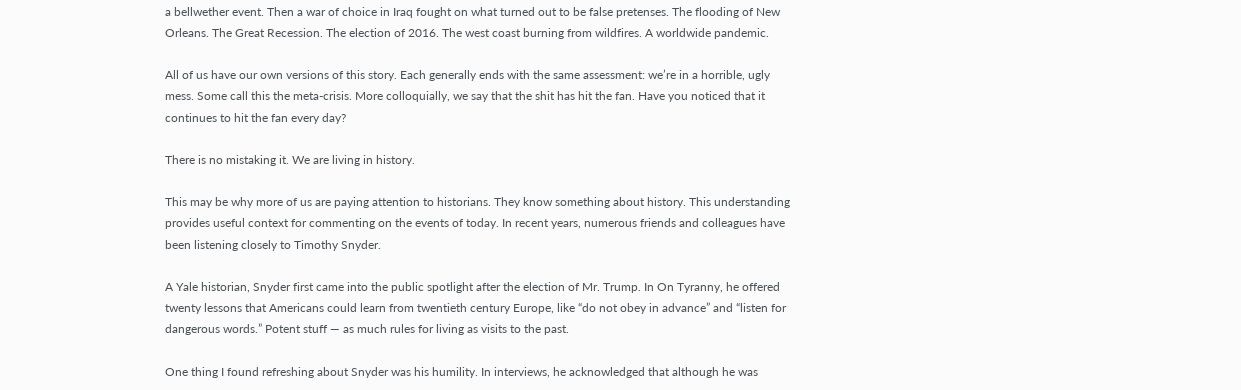a bellwether event. Then a war of choice in Iraq fought on what turned out to be false pretenses. The flooding of New Orleans. The Great Recession. The election of 2016. The west coast burning from wildfires. A worldwide pandemic.

All of us have our own versions of this story. Each generally ends with the same assessment: we’re in a horrible, ugly mess. Some call this the meta-crisis. More colloquially, we say that the shit has hit the fan. Have you noticed that it continues to hit the fan every day?

There is no mistaking it. We are living in history.

This may be why more of us are paying attention to historians. They know something about history. This understanding provides useful context for commenting on the events of today. In recent years, numerous friends and colleagues have been listening closely to Timothy Snyder.

A Yale historian, Snyder first came into the public spotlight after the election of Mr. Trump. In On Tyranny, he offered twenty lessons that Americans could learn from twentieth century Europe, like “do not obey in advance” and “listen for dangerous words.” Potent stuff — as much rules for living as visits to the past.

One thing I found refreshing about Snyder was his humility. In interviews, he acknowledged that although he was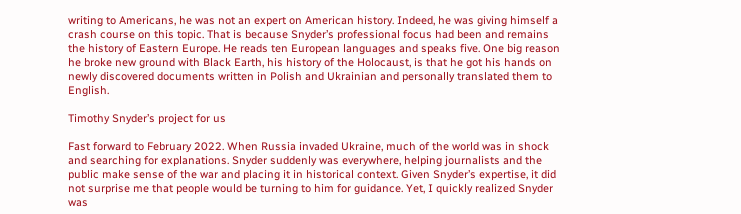writing to Americans, he was not an expert on American history. Indeed, he was giving himself a crash course on this topic. That is because Snyder’s professional focus had been and remains the history of Eastern Europe. He reads ten European languages and speaks five. One big reason he broke new ground with Black Earth, his history of the Holocaust, is that he got his hands on newly discovered documents written in Polish and Ukrainian and personally translated them to English.

Timothy Snyder’s project for us

Fast forward to February 2022. When Russia invaded Ukraine, much of the world was in shock and searching for explanations. Snyder suddenly was everywhere, helping journalists and the public make sense of the war and placing it in historical context. Given Snyder’s expertise, it did not surprise me that people would be turning to him for guidance. Yet, I quickly realized Snyder was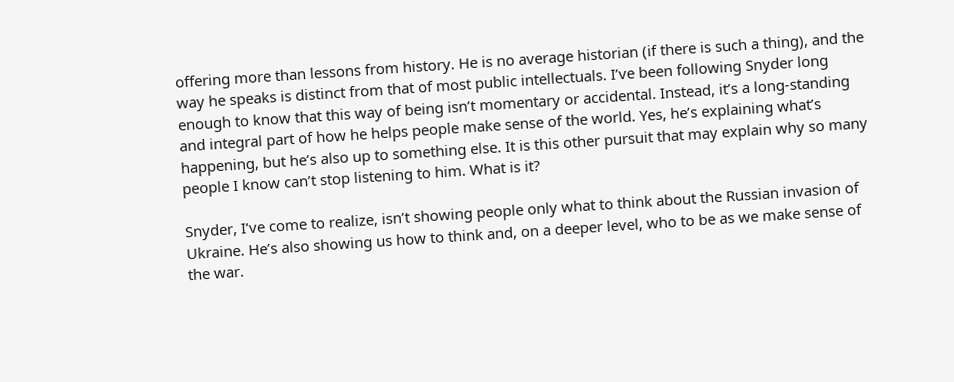offering more than lessons from history. He is no average historian (if there is such a thing), and the way he speaks is distinct from that of most public intellectuals. I’ve been following Snyder long enough to know that this way of being isn’t momentary or accidental. Instead, it’s a long-standing and integral part of how he helps people make sense of the world. Yes, he’s explaining what’s happening, but he’s also up to something else. It is this other pursuit that may explain why so many people I know can’t stop listening to him. What is it?

Snyder, I’ve come to realize, isn’t showing people only what to think about the Russian invasion of Ukraine. He’s also showing us how to think and, on a deeper level, who to be as we make sense of the war.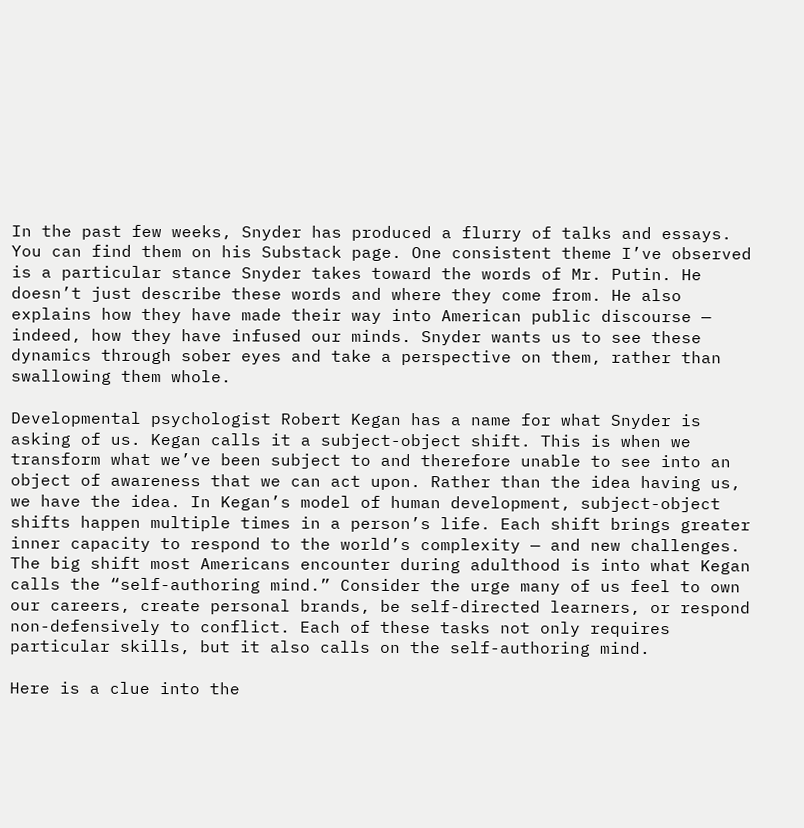In the past few weeks, Snyder has produced a flurry of talks and essays. You can find them on his Substack page. One consistent theme I’ve observed is a particular stance Snyder takes toward the words of Mr. Putin. He doesn’t just describe these words and where they come from. He also explains how they have made their way into American public discourse — indeed, how they have infused our minds. Snyder wants us to see these dynamics through sober eyes and take a perspective on them, rather than swallowing them whole.

Developmental psychologist Robert Kegan has a name for what Snyder is asking of us. Kegan calls it a subject-object shift. This is when we transform what we’ve been subject to and therefore unable to see into an object of awareness that we can act upon. Rather than the idea having us, we have the idea. In Kegan’s model of human development, subject-object shifts happen multiple times in a person’s life. Each shift brings greater inner capacity to respond to the world’s complexity — and new challenges. The big shift most Americans encounter during adulthood is into what Kegan calls the “self-authoring mind.” Consider the urge many of us feel to own our careers, create personal brands, be self-directed learners, or respond non-defensively to conflict. Each of these tasks not only requires particular skills, but it also calls on the self-authoring mind.

Here is a clue into the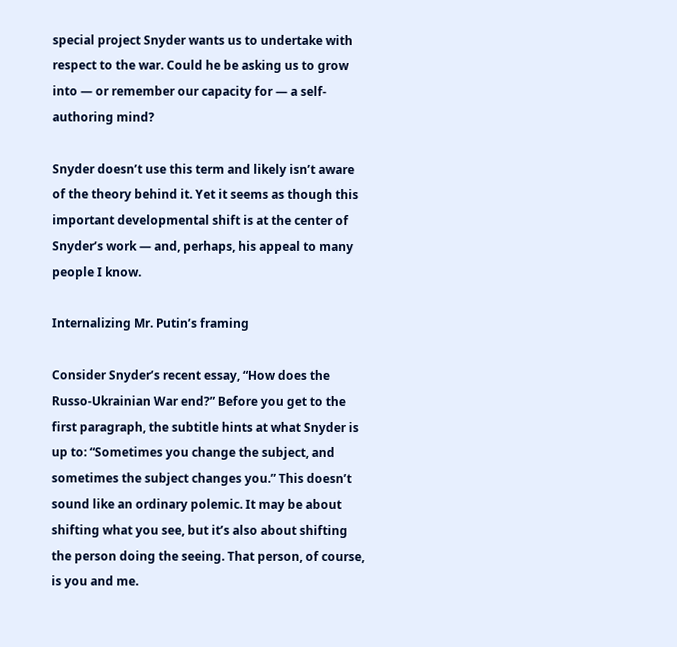special project Snyder wants us to undertake with respect to the war. Could he be asking us to grow into — or remember our capacity for — a self-authoring mind?

Snyder doesn’t use this term and likely isn’t aware of the theory behind it. Yet it seems as though this important developmental shift is at the center of Snyder’s work — and, perhaps, his appeal to many people I know.

Internalizing Mr. Putin’s framing

Consider Snyder’s recent essay, “How does the Russo-Ukrainian War end?” Before you get to the first paragraph, the subtitle hints at what Snyder is up to: “Sometimes you change the subject, and sometimes the subject changes you.” This doesn’t sound like an ordinary polemic. It may be about shifting what you see, but it’s also about shifting the person doing the seeing. That person, of course, is you and me.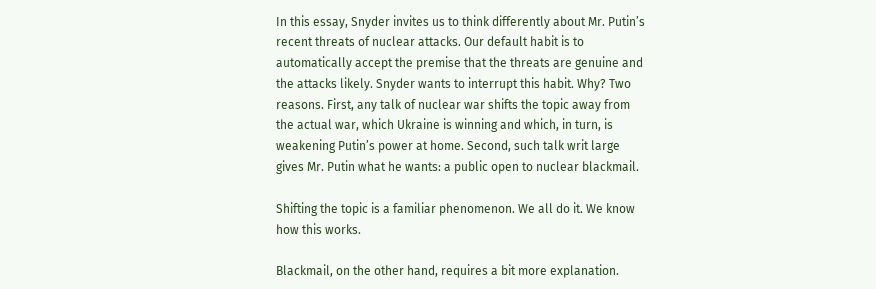In this essay, Snyder invites us to think differently about Mr. Putin’s recent threats of nuclear attacks. Our default habit is to automatically accept the premise that the threats are genuine and the attacks likely. Snyder wants to interrupt this habit. Why? Two reasons. First, any talk of nuclear war shifts the topic away from the actual war, which Ukraine is winning and which, in turn, is weakening Putin’s power at home. Second, such talk writ large gives Mr. Putin what he wants: a public open to nuclear blackmail.

Shifting the topic is a familiar phenomenon. We all do it. We know how this works.

Blackmail, on the other hand, requires a bit more explanation.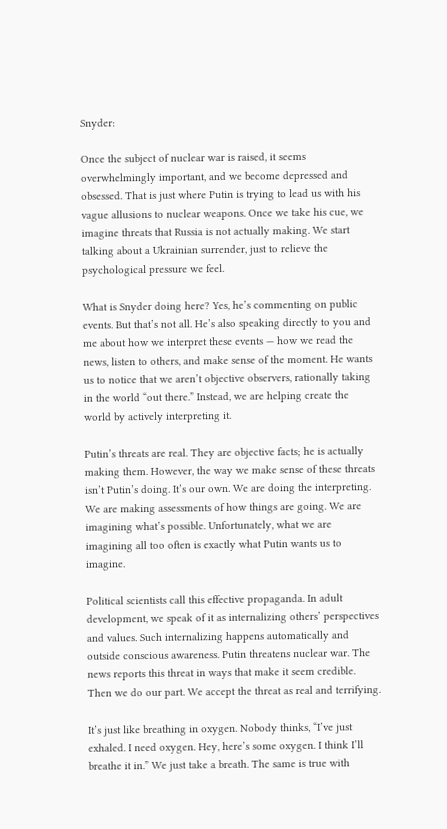Snyder:

Once the subject of nuclear war is raised, it seems overwhelmingly important, and we become depressed and obsessed. That is just where Putin is trying to lead us with his vague allusions to nuclear weapons. Once we take his cue, we imagine threats that Russia is not actually making. We start talking about a Ukrainian surrender, just to relieve the psychological pressure we feel.

What is Snyder doing here? Yes, he’s commenting on public events. But that’s not all. He’s also speaking directly to you and me about how we interpret these events — how we read the news, listen to others, and make sense of the moment. He wants us to notice that we aren’t objective observers, rationally taking in the world “out there.” Instead, we are helping create the world by actively interpreting it.

Putin’s threats are real. They are objective facts; he is actually making them. However, the way we make sense of these threats isn’t Putin’s doing. It’s our own. We are doing the interpreting. We are making assessments of how things are going. We are imagining what’s possible. Unfortunately, what we are imagining all too often is exactly what Putin wants us to imagine.

Political scientists call this effective propaganda. In adult development, we speak of it as internalizing others’ perspectives and values. Such internalizing happens automatically and outside conscious awareness. Putin threatens nuclear war. The news reports this threat in ways that make it seem credible. Then we do our part. We accept the threat as real and terrifying.

It’s just like breathing in oxygen. Nobody thinks, “I’ve just exhaled. I need oxygen. Hey, here’s some oxygen. I think I’ll breathe it in.” We just take a breath. The same is true with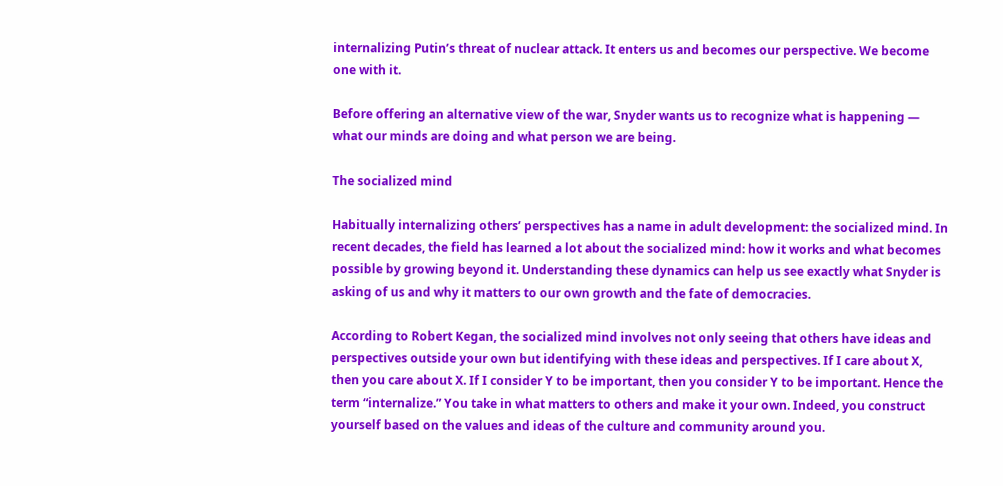internalizing Putin’s threat of nuclear attack. It enters us and becomes our perspective. We become one with it.

Before offering an alternative view of the war, Snyder wants us to recognize what is happening — what our minds are doing and what person we are being.

The socialized mind

Habitually internalizing others’ perspectives has a name in adult development: the socialized mind. In recent decades, the field has learned a lot about the socialized mind: how it works and what becomes possible by growing beyond it. Understanding these dynamics can help us see exactly what Snyder is asking of us and why it matters to our own growth and the fate of democracies.

According to Robert Kegan, the socialized mind involves not only seeing that others have ideas and perspectives outside your own but identifying with these ideas and perspectives. If I care about X, then you care about X. If I consider Y to be important, then you consider Y to be important. Hence the term “internalize.” You take in what matters to others and make it your own. Indeed, you construct yourself based on the values and ideas of the culture and community around you.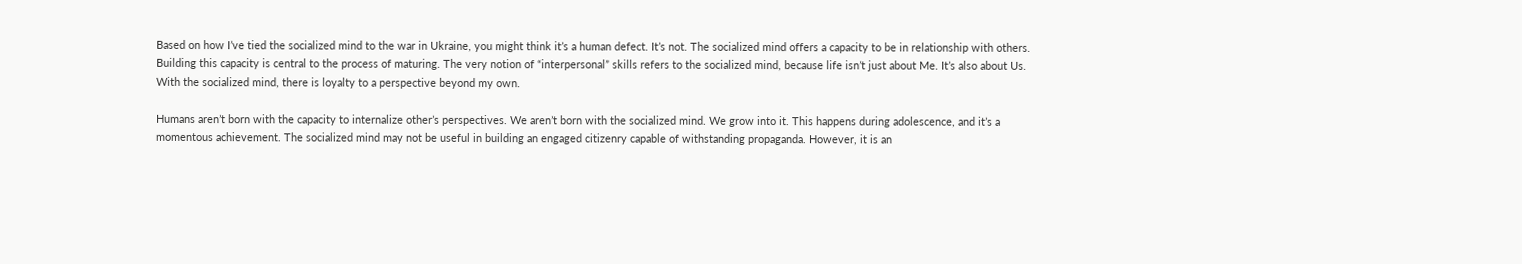Based on how I’ve tied the socialized mind to the war in Ukraine, you might think it’s a human defect. It’s not. The socialized mind offers a capacity to be in relationship with others. Building this capacity is central to the process of maturing. The very notion of “interpersonal” skills refers to the socialized mind, because life isn’t just about Me. It’s also about Us. With the socialized mind, there is loyalty to a perspective beyond my own.

Humans aren’t born with the capacity to internalize other’s perspectives. We aren’t born with the socialized mind. We grow into it. This happens during adolescence, and it’s a momentous achievement. The socialized mind may not be useful in building an engaged citizenry capable of withstanding propaganda. However, it is an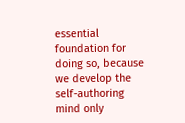essential foundation for doing so, because we develop the self-authoring mind only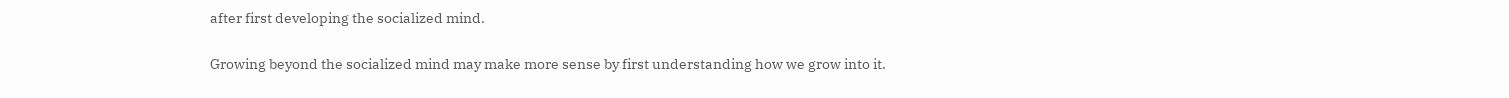after first developing the socialized mind.

Growing beyond the socialized mind may make more sense by first understanding how we grow into it.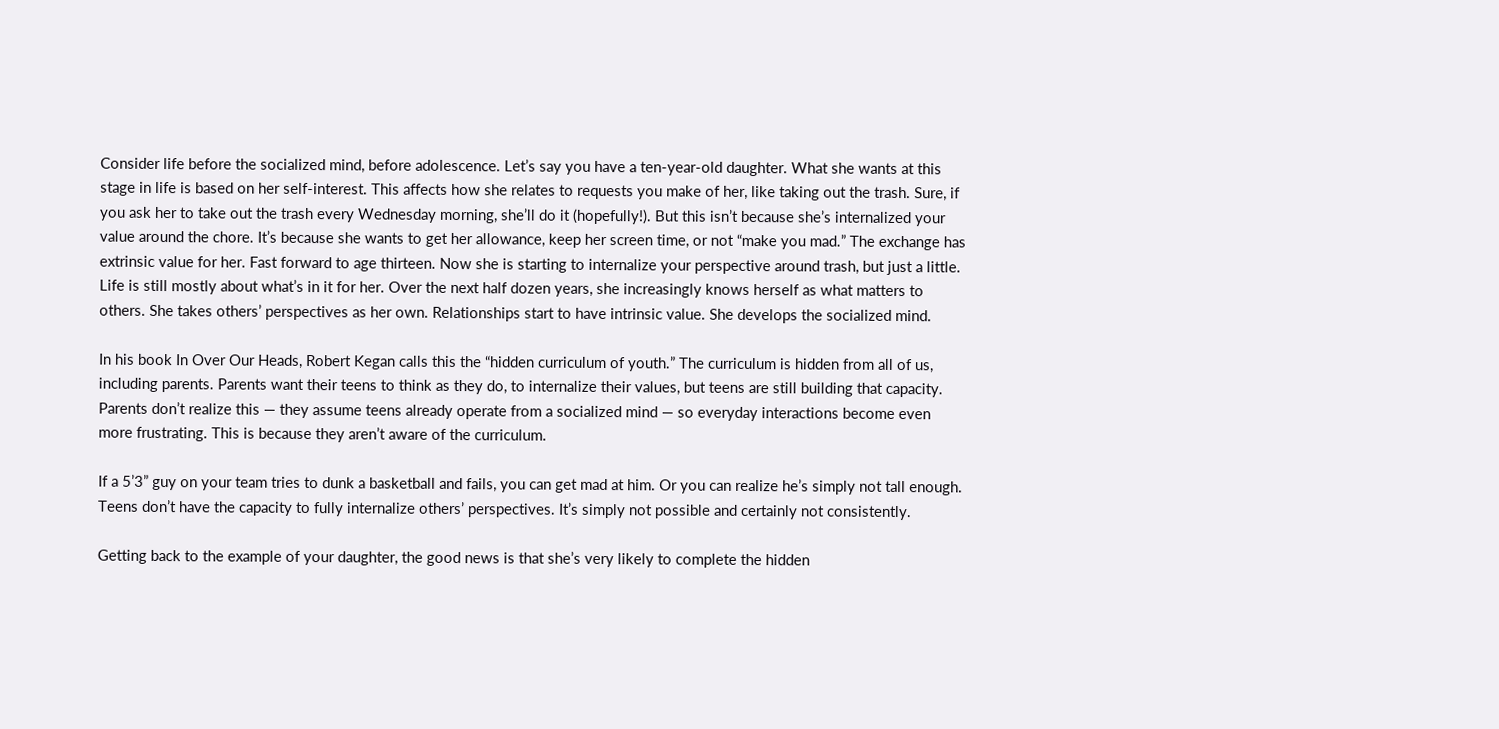Consider life before the socialized mind, before adolescence. Let’s say you have a ten-year-old daughter. What she wants at this stage in life is based on her self-interest. This affects how she relates to requests you make of her, like taking out the trash. Sure, if you ask her to take out the trash every Wednesday morning, she’ll do it (hopefully!). But this isn’t because she’s internalized your value around the chore. It’s because she wants to get her allowance, keep her screen time, or not “make you mad.” The exchange has extrinsic value for her. Fast forward to age thirteen. Now she is starting to internalize your perspective around trash, but just a little. Life is still mostly about what’s in it for her. Over the next half dozen years, she increasingly knows herself as what matters to others. She takes others’ perspectives as her own. Relationships start to have intrinsic value. She develops the socialized mind.

In his book In Over Our Heads, Robert Kegan calls this the “hidden curriculum of youth.” The curriculum is hidden from all of us, including parents. Parents want their teens to think as they do, to internalize their values, but teens are still building that capacity. Parents don’t realize this — they assume teens already operate from a socialized mind — so everyday interactions become even more frustrating. This is because they aren’t aware of the curriculum.

If a 5’3” guy on your team tries to dunk a basketball and fails, you can get mad at him. Or you can realize he’s simply not tall enough. Teens don’t have the capacity to fully internalize others’ perspectives. It’s simply not possible and certainly not consistently.

Getting back to the example of your daughter, the good news is that she’s very likely to complete the hidden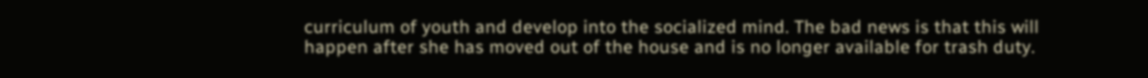curriculum of youth and develop into the socialized mind. The bad news is that this will happen after she has moved out of the house and is no longer available for trash duty.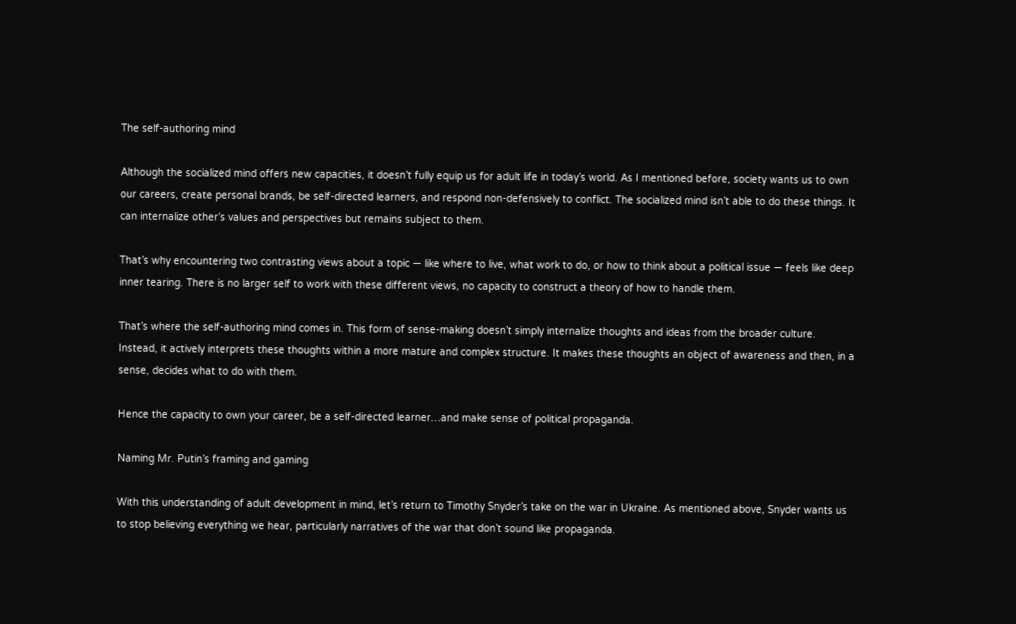The self-authoring mind

Although the socialized mind offers new capacities, it doesn’t fully equip us for adult life in today’s world. As I mentioned before, society wants us to own our careers, create personal brands, be self-directed learners, and respond non-defensively to conflict. The socialized mind isn’t able to do these things. It can internalize other’s values and perspectives but remains subject to them.

That’s why encountering two contrasting views about a topic — like where to live, what work to do, or how to think about a political issue — feels like deep inner tearing. There is no larger self to work with these different views, no capacity to construct a theory of how to handle them.

That’s where the self-authoring mind comes in. This form of sense-making doesn’t simply internalize thoughts and ideas from the broader culture. Instead, it actively interprets these thoughts within a more mature and complex structure. It makes these thoughts an object of awareness and then, in a sense, decides what to do with them.

Hence the capacity to own your career, be a self-directed learner…and make sense of political propaganda.

Naming Mr. Putin’s framing and gaming

With this understanding of adult development in mind, let’s return to Timothy Snyder’s take on the war in Ukraine. As mentioned above, Snyder wants us to stop believing everything we hear, particularly narratives of the war that don’t sound like propaganda.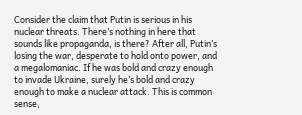Consider the claim that Putin is serious in his nuclear threats. There’s nothing in here that sounds like propaganda, is there? After all, Putin’s losing the war, desperate to hold onto power, and a megalomaniac. If he was bold and crazy enough to invade Ukraine, surely he’s bold and crazy enough to make a nuclear attack. This is common sense,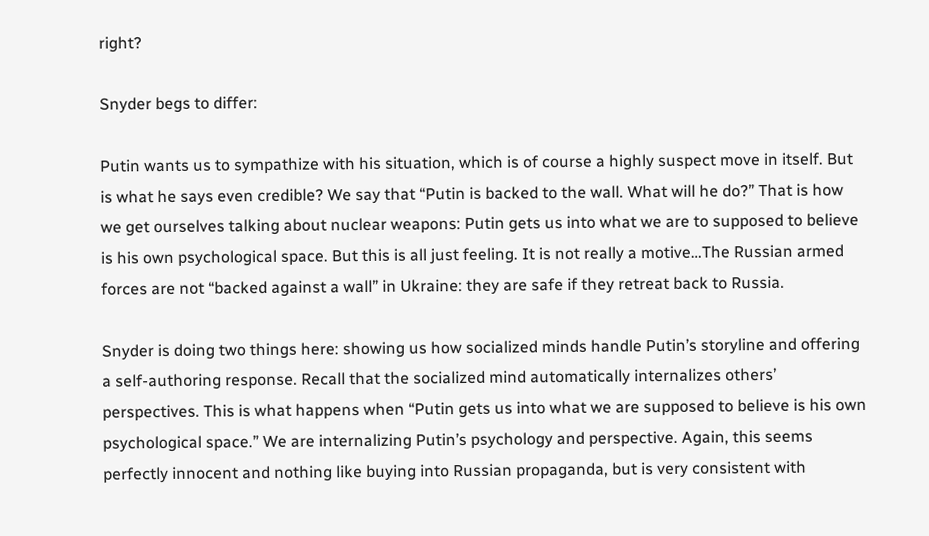right?

Snyder begs to differ:

Putin wants us to sympathize with his situation, which is of course a highly suspect move in itself. But is what he says even credible? We say that “Putin is backed to the wall. What will he do?” That is how we get ourselves talking about nuclear weapons: Putin gets us into what we are to supposed to believe is his own psychological space. But this is all just feeling. It is not really a motive…The Russian armed forces are not “backed against a wall” in Ukraine: they are safe if they retreat back to Russia.

Snyder is doing two things here: showing us how socialized minds handle Putin’s storyline and offering a self-authoring response. Recall that the socialized mind automatically internalizes others’ perspectives. This is what happens when “Putin gets us into what we are supposed to believe is his own psychological space.” We are internalizing Putin’s psychology and perspective. Again, this seems perfectly innocent and nothing like buying into Russian propaganda, but is very consistent with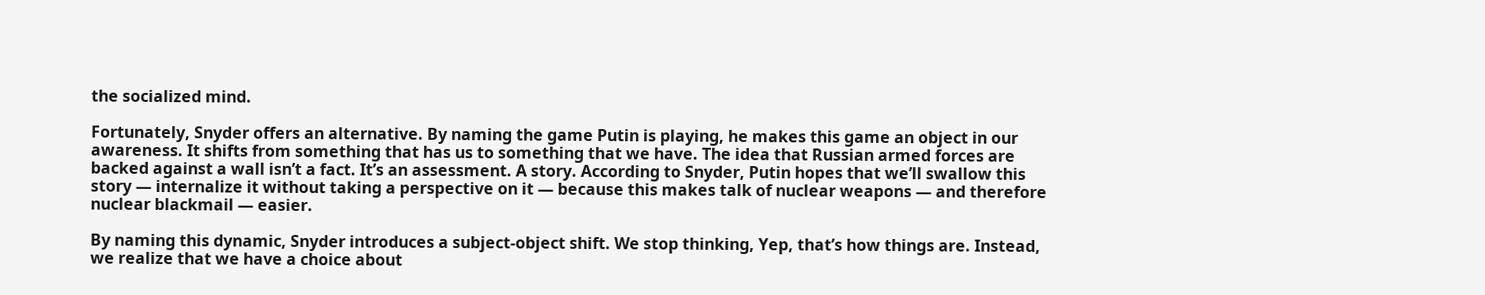the socialized mind.

Fortunately, Snyder offers an alternative. By naming the game Putin is playing, he makes this game an object in our awareness. It shifts from something that has us to something that we have. The idea that Russian armed forces are backed against a wall isn’t a fact. It’s an assessment. A story. According to Snyder, Putin hopes that we’ll swallow this story — internalize it without taking a perspective on it — because this makes talk of nuclear weapons — and therefore nuclear blackmail — easier.

By naming this dynamic, Snyder introduces a subject-object shift. We stop thinking, Yep, that’s how things are. Instead, we realize that we have a choice about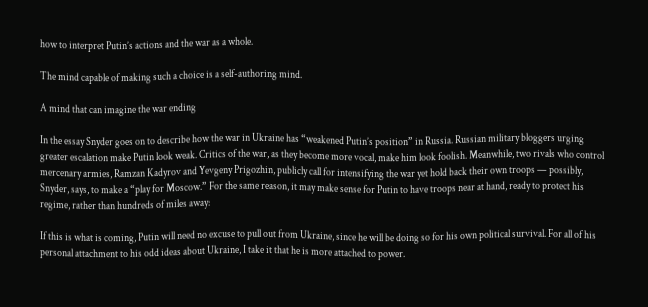how to interpret Putin’s actions and the war as a whole.

The mind capable of making such a choice is a self-authoring mind.

A mind that can imagine the war ending

In the essay Snyder goes on to describe how the war in Ukraine has “weakened Putin’s position” in Russia. Russian military bloggers urging greater escalation make Putin look weak. Critics of the war, as they become more vocal, make him look foolish. Meanwhile, two rivals who control mercenary armies, Ramzan Kadyrov and Yevgeny Prigozhin, publicly call for intensifying the war yet hold back their own troops — possibly, Snyder, says, to make a “play for Moscow.” For the same reason, it may make sense for Putin to have troops near at hand, ready to protect his regime, rather than hundreds of miles away:

If this is what is coming, Putin will need no excuse to pull out from Ukraine, since he will be doing so for his own political survival. For all of his personal attachment to his odd ideas about Ukraine, I take it that he is more attached to power.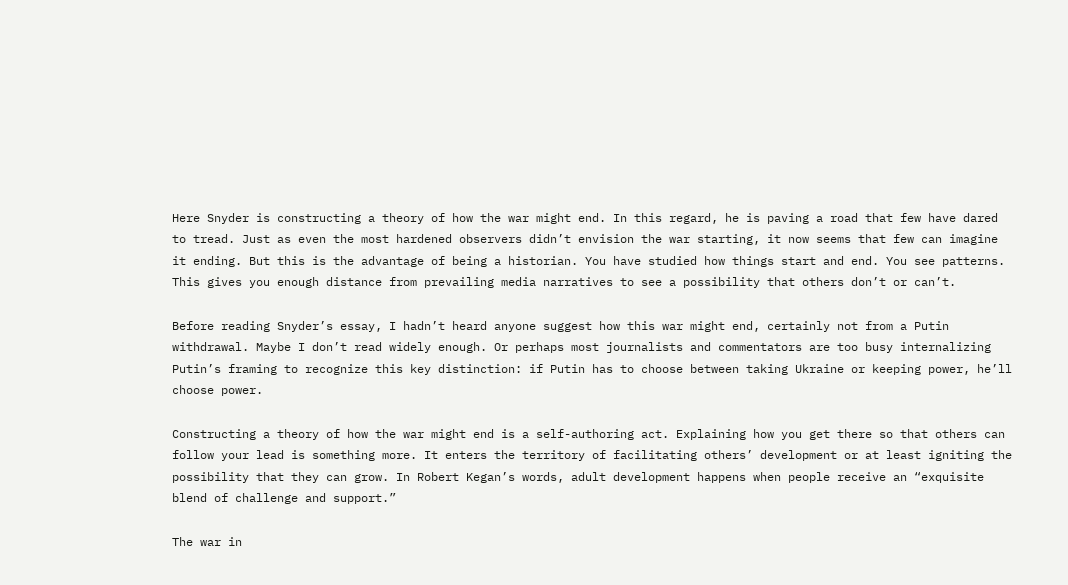Here Snyder is constructing a theory of how the war might end. In this regard, he is paving a road that few have dared to tread. Just as even the most hardened observers didn’t envision the war starting, it now seems that few can imagine it ending. But this is the advantage of being a historian. You have studied how things start and end. You see patterns. This gives you enough distance from prevailing media narratives to see a possibility that others don’t or can’t.

Before reading Snyder’s essay, I hadn’t heard anyone suggest how this war might end, certainly not from a Putin withdrawal. Maybe I don’t read widely enough. Or perhaps most journalists and commentators are too busy internalizing Putin’s framing to recognize this key distinction: if Putin has to choose between taking Ukraine or keeping power, he’ll choose power.

Constructing a theory of how the war might end is a self-authoring act. Explaining how you get there so that others can follow your lead is something more. It enters the territory of facilitating others’ development or at least igniting the possibility that they can grow. In Robert Kegan’s words, adult development happens when people receive an “exquisite blend of challenge and support.”

The war in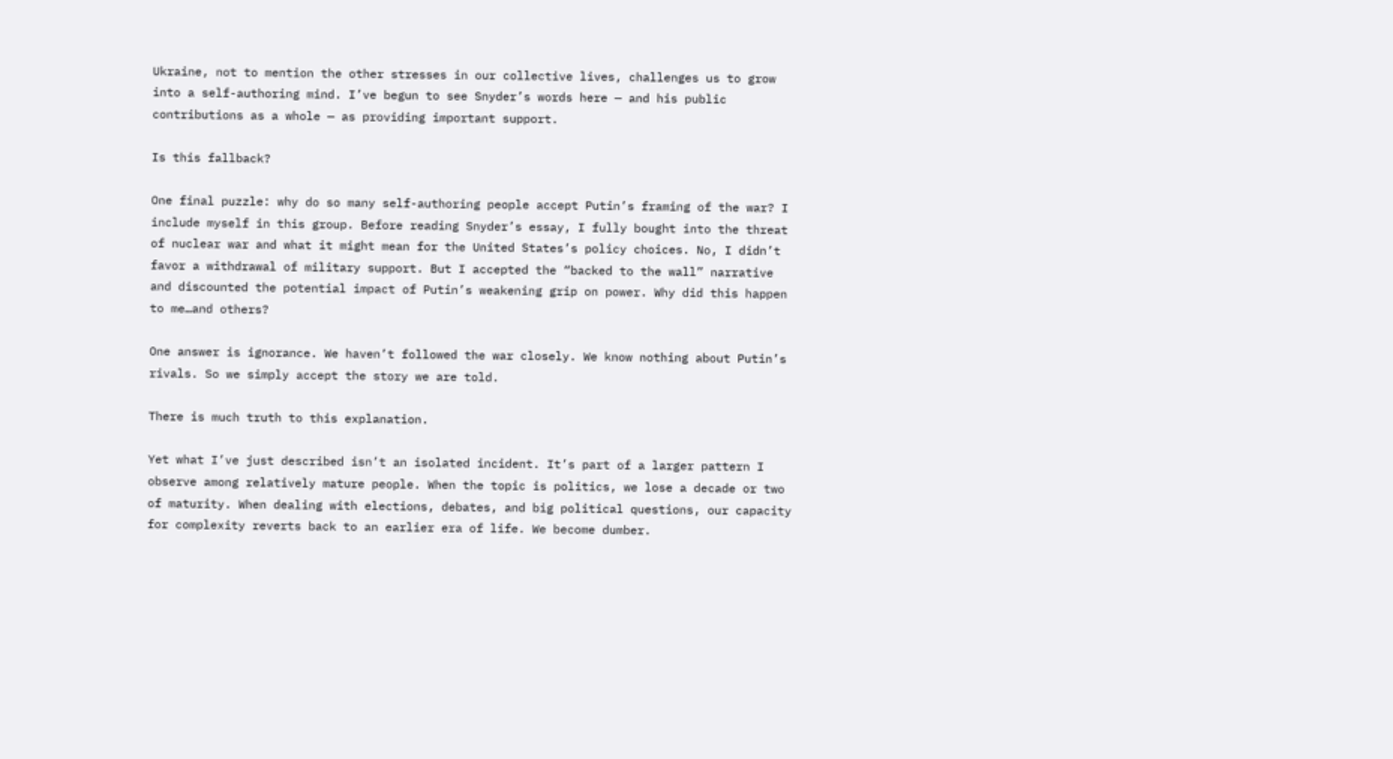Ukraine, not to mention the other stresses in our collective lives, challenges us to grow into a self-authoring mind. I’ve begun to see Snyder’s words here — and his public contributions as a whole — as providing important support.

Is this fallback?

One final puzzle: why do so many self-authoring people accept Putin’s framing of the war? I include myself in this group. Before reading Snyder’s essay, I fully bought into the threat of nuclear war and what it might mean for the United States’s policy choices. No, I didn’t favor a withdrawal of military support. But I accepted the “backed to the wall” narrative and discounted the potential impact of Putin’s weakening grip on power. Why did this happen to me…and others?

One answer is ignorance. We haven’t followed the war closely. We know nothing about Putin’s rivals. So we simply accept the story we are told.

There is much truth to this explanation.

Yet what I’ve just described isn’t an isolated incident. It’s part of a larger pattern I observe among relatively mature people. When the topic is politics, we lose a decade or two of maturity. When dealing with elections, debates, and big political questions, our capacity for complexity reverts back to an earlier era of life. We become dumber.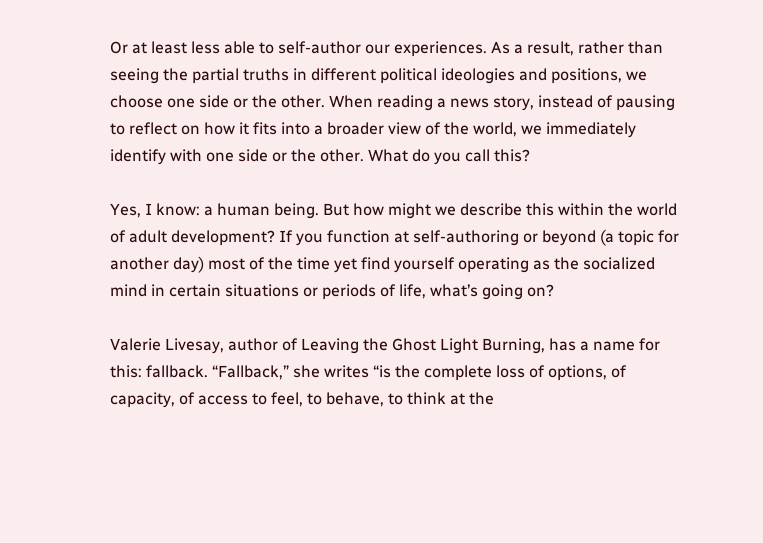Or at least less able to self-author our experiences. As a result, rather than seeing the partial truths in different political ideologies and positions, we choose one side or the other. When reading a news story, instead of pausing to reflect on how it fits into a broader view of the world, we immediately identify with one side or the other. What do you call this?

Yes, I know: a human being. But how might we describe this within the world of adult development? If you function at self-authoring or beyond (a topic for another day) most of the time yet find yourself operating as the socialized mind in certain situations or periods of life, what’s going on?

Valerie Livesay, author of Leaving the Ghost Light Burning, has a name for this: fallback. “Fallback,” she writes “is the complete loss of options, of capacity, of access to feel, to behave, to think at the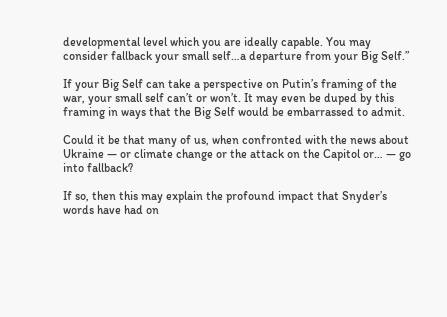developmental level which you are ideally capable. You may consider fallback your small self…a departure from your Big Self.”

If your Big Self can take a perspective on Putin’s framing of the war, your small self can’t or won’t. It may even be duped by this framing in ways that the Big Self would be embarrassed to admit.

Could it be that many of us, when confronted with the news about Ukraine — or climate change or the attack on the Capitol or… — go into fallback?

If so, then this may explain the profound impact that Snyder’s words have had on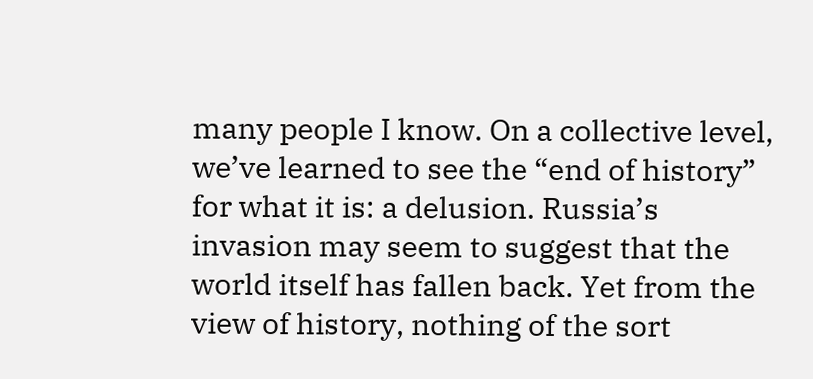many people I know. On a collective level, we’ve learned to see the “end of history” for what it is: a delusion. Russia’s invasion may seem to suggest that the world itself has fallen back. Yet from the view of history, nothing of the sort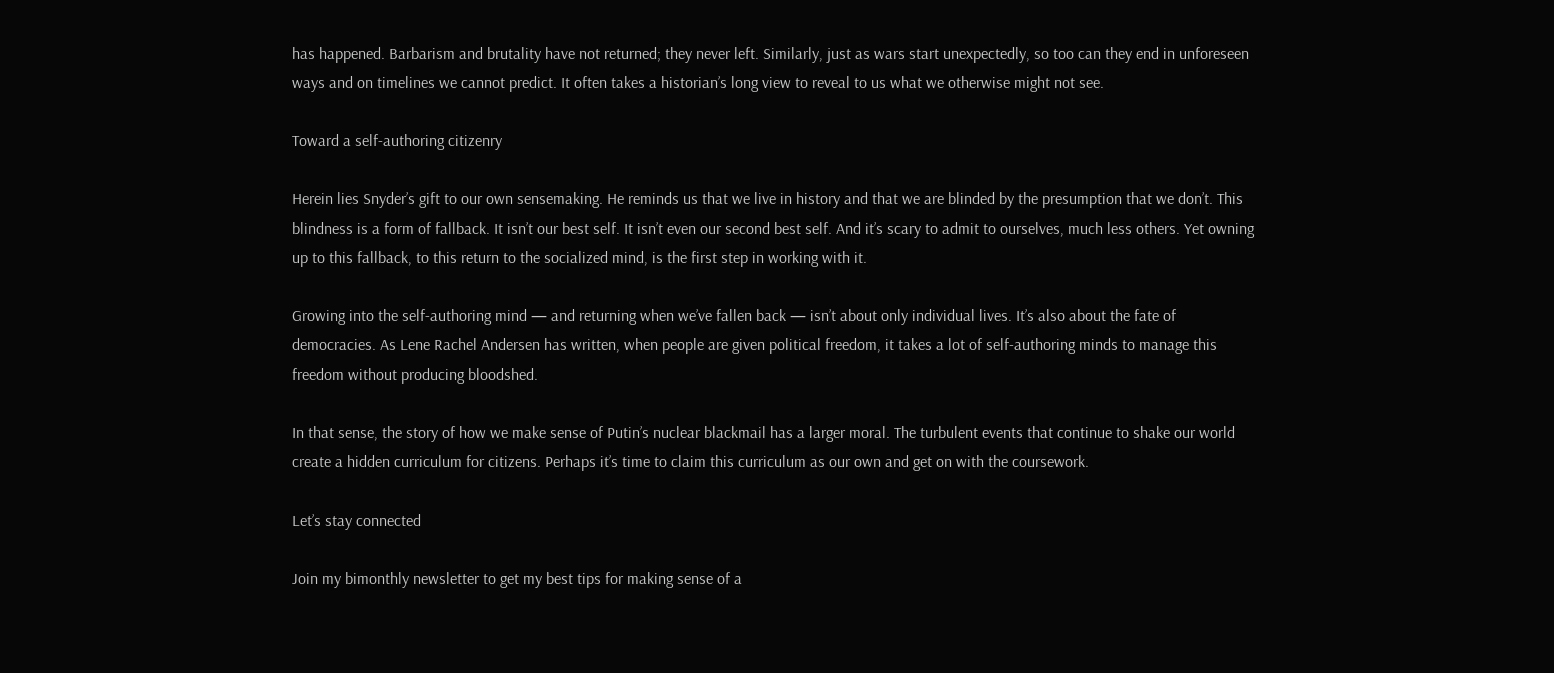has happened. Barbarism and brutality have not returned; they never left. Similarly, just as wars start unexpectedly, so too can they end in unforeseen ways and on timelines we cannot predict. It often takes a historian’s long view to reveal to us what we otherwise might not see.

Toward a self-authoring citizenry

Herein lies Snyder’s gift to our own sensemaking. He reminds us that we live in history and that we are blinded by the presumption that we don’t. This blindness is a form of fallback. It isn’t our best self. It isn’t even our second best self. And it’s scary to admit to ourselves, much less others. Yet owning up to this fallback, to this return to the socialized mind, is the first step in working with it.

Growing into the self-authoring mind — and returning when we’ve fallen back — isn’t about only individual lives. It’s also about the fate of democracies. As Lene Rachel Andersen has written, when people are given political freedom, it takes a lot of self-authoring minds to manage this freedom without producing bloodshed.

In that sense, the story of how we make sense of Putin’s nuclear blackmail has a larger moral. The turbulent events that continue to shake our world create a hidden curriculum for citizens. Perhaps it’s time to claim this curriculum as our own and get on with the coursework.

Let’s stay connected

Join my bimonthly newsletter to get my best tips for making sense of a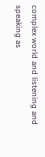complex world and listening and speaking as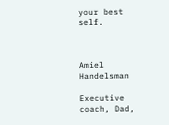your best self.



Amiel Handelsman

Executive coach, Dad,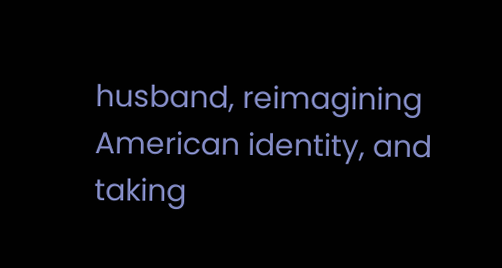husband, reimagining American identity, and taking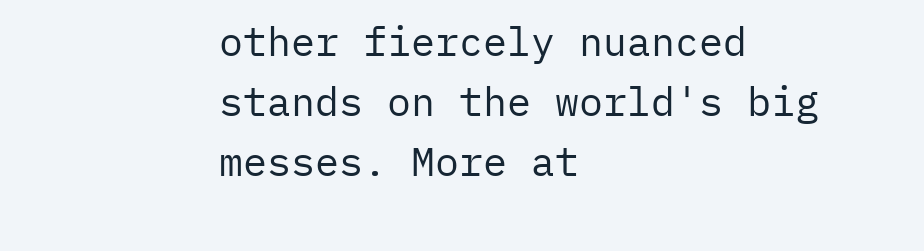other fiercely nuanced stands on the world's big messes. More at